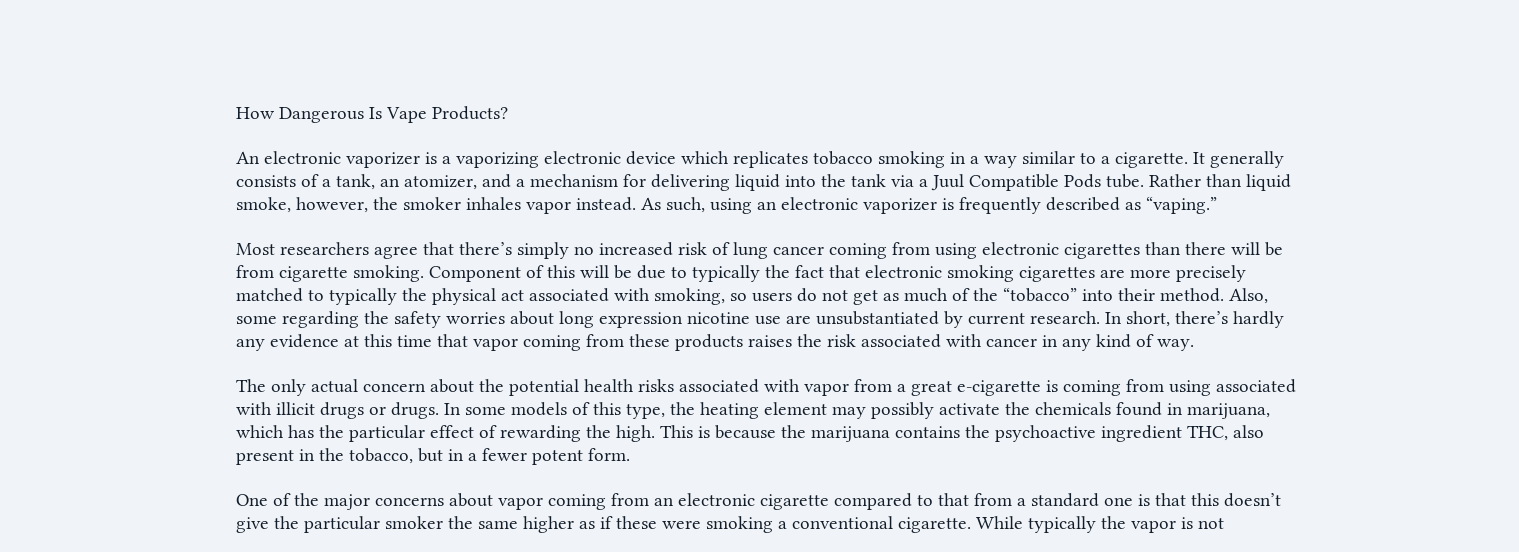How Dangerous Is Vape Products?

An electronic vaporizer is a vaporizing electronic device which replicates tobacco smoking in a way similar to a cigarette. It generally consists of a tank, an atomizer, and a mechanism for delivering liquid into the tank via a Juul Compatible Pods tube. Rather than liquid smoke, however, the smoker inhales vapor instead. As such, using an electronic vaporizer is frequently described as “vaping.”

Most researchers agree that there’s simply no increased risk of lung cancer coming from using electronic cigarettes than there will be from cigarette smoking. Component of this will be due to typically the fact that electronic smoking cigarettes are more precisely matched to typically the physical act associated with smoking, so users do not get as much of the “tobacco” into their method. Also, some regarding the safety worries about long expression nicotine use are unsubstantiated by current research. In short, there’s hardly any evidence at this time that vapor coming from these products raises the risk associated with cancer in any kind of way.

The only actual concern about the potential health risks associated with vapor from a great e-cigarette is coming from using associated with illicit drugs or drugs. In some models of this type, the heating element may possibly activate the chemicals found in marijuana, which has the particular effect of rewarding the high. This is because the marijuana contains the psychoactive ingredient THC, also present in the tobacco, but in a fewer potent form.

One of the major concerns about vapor coming from an electronic cigarette compared to that from a standard one is that this doesn’t give the particular smoker the same higher as if these were smoking a conventional cigarette. While typically the vapor is not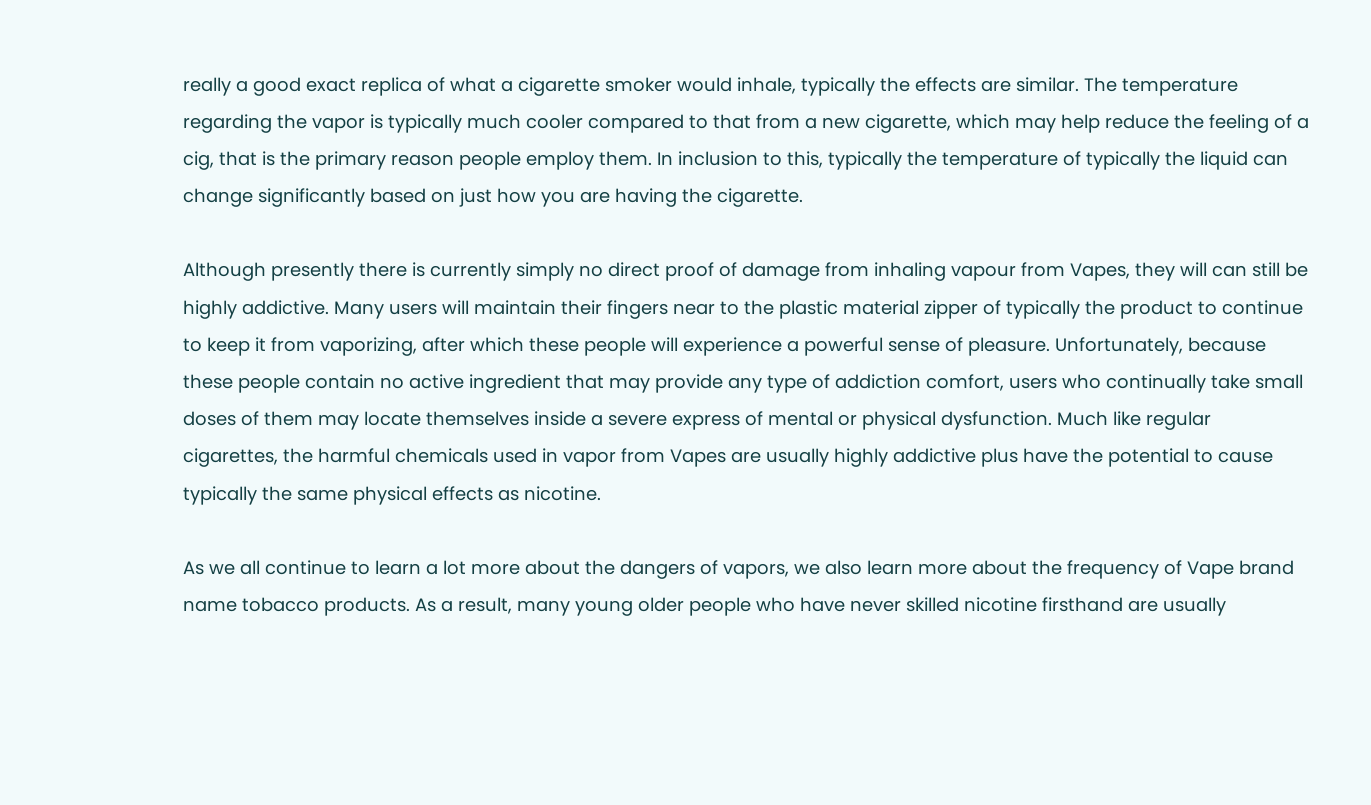really a good exact replica of what a cigarette smoker would inhale, typically the effects are similar. The temperature regarding the vapor is typically much cooler compared to that from a new cigarette, which may help reduce the feeling of a cig, that is the primary reason people employ them. In inclusion to this, typically the temperature of typically the liquid can change significantly based on just how you are having the cigarette.

Although presently there is currently simply no direct proof of damage from inhaling vapour from Vapes, they will can still be highly addictive. Many users will maintain their fingers near to the plastic material zipper of typically the product to continue to keep it from vaporizing, after which these people will experience a powerful sense of pleasure. Unfortunately, because these people contain no active ingredient that may provide any type of addiction comfort, users who continually take small doses of them may locate themselves inside a severe express of mental or physical dysfunction. Much like regular cigarettes, the harmful chemicals used in vapor from Vapes are usually highly addictive plus have the potential to cause typically the same physical effects as nicotine.

As we all continue to learn a lot more about the dangers of vapors, we also learn more about the frequency of Vape brand name tobacco products. As a result, many young older people who have never skilled nicotine firsthand are usually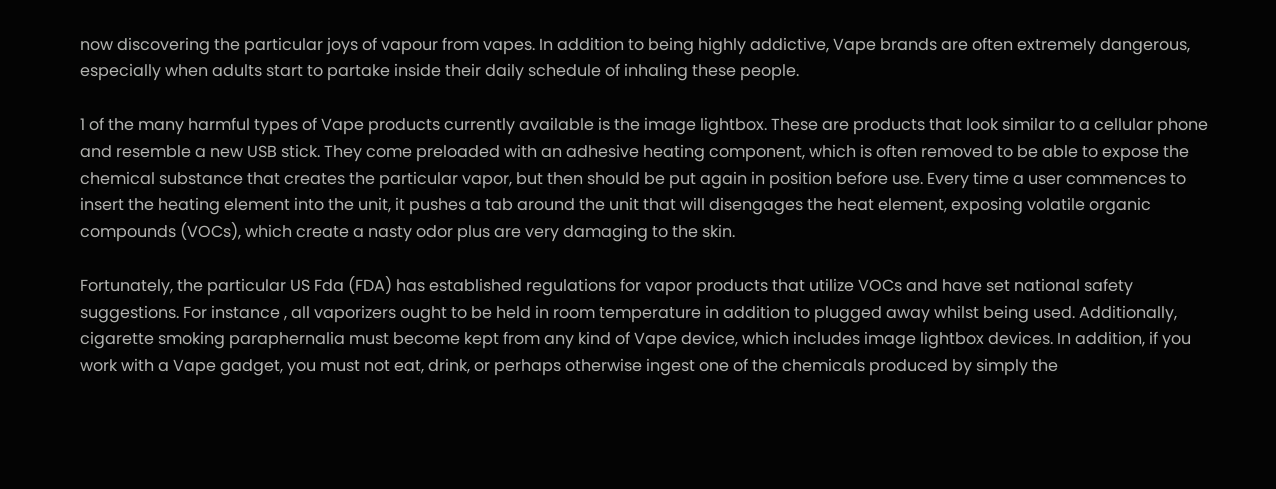now discovering the particular joys of vapour from vapes. In addition to being highly addictive, Vape brands are often extremely dangerous, especially when adults start to partake inside their daily schedule of inhaling these people.

1 of the many harmful types of Vape products currently available is the image lightbox. These are products that look similar to a cellular phone and resemble a new USB stick. They come preloaded with an adhesive heating component, which is often removed to be able to expose the chemical substance that creates the particular vapor, but then should be put again in position before use. Every time a user commences to insert the heating element into the unit, it pushes a tab around the unit that will disengages the heat element, exposing volatile organic compounds (VOCs), which create a nasty odor plus are very damaging to the skin.

Fortunately, the particular US Fda (FDA) has established regulations for vapor products that utilize VOCs and have set national safety suggestions. For instance , all vaporizers ought to be held in room temperature in addition to plugged away whilst being used. Additionally, cigarette smoking paraphernalia must become kept from any kind of Vape device, which includes image lightbox devices. In addition, if you work with a Vape gadget, you must not eat, drink, or perhaps otherwise ingest one of the chemicals produced by simply the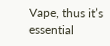Vape, thus it’s essential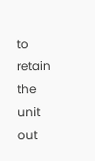to retain the unit out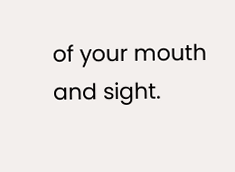of your mouth and sight.